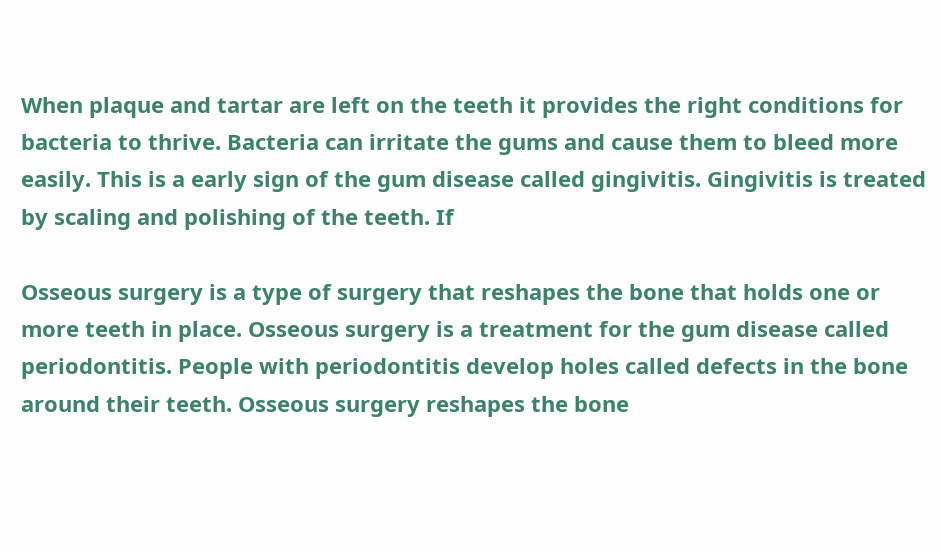When plaque and tartar are left on the teeth it provides the right conditions for bacteria to thrive. Bacteria can irritate the gums and cause them to bleed more easily. This is a early sign of the gum disease called gingivitis. Gingivitis is treated by scaling and polishing of the teeth. If

Osseous surgery is a type of surgery that reshapes the bone that holds one or more teeth in place. Osseous surgery is a treatment for the gum disease called periodontitis. People with periodontitis develop holes called defects in the bone around their teeth. Osseous surgery reshapes the bone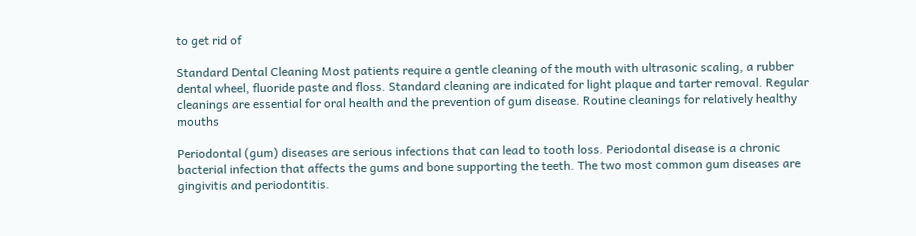to get rid of

Standard Dental Cleaning Most patients require a gentle cleaning of the mouth with ultrasonic scaling, a rubber dental wheel, fluoride paste and floss. Standard cleaning are indicated for light plaque and tarter removal. Regular cleanings are essential for oral health and the prevention of gum disease. Routine cleanings for relatively healthy mouths

Periodontal (gum) diseases are serious infections that can lead to tooth loss. Periodontal disease is a chronic bacterial infection that affects the gums and bone supporting the teeth. The two most common gum diseases are gingivitis and periodontitis.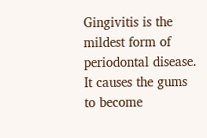Gingivitis is the mildest form of periodontal disease. It causes the gums to become